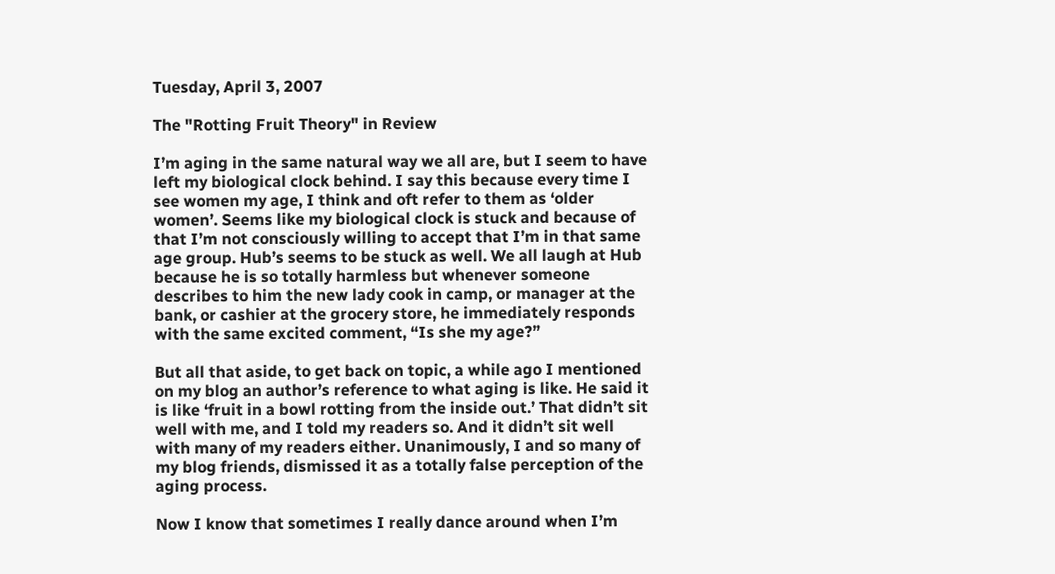Tuesday, April 3, 2007

The "Rotting Fruit Theory" in Review

I’m aging in the same natural way we all are, but I seem to have left my biological clock behind. I say this because every time I see women my age, I think and oft refer to them as ‘older women’. Seems like my biological clock is stuck and because of that I’m not consciously willing to accept that I’m in that same age group. Hub’s seems to be stuck as well. We all laugh at Hub because he is so totally harmless but whenever someone describes to him the new lady cook in camp, or manager at the bank, or cashier at the grocery store, he immediately responds with the same excited comment, “Is she my age?”

But all that aside, to get back on topic, a while ago I mentioned on my blog an author’s reference to what aging is like. He said it is like ‘fruit in a bowl rotting from the inside out.’ That didn’t sit well with me, and I told my readers so. And it didn’t sit well with many of my readers either. Unanimously, I and so many of my blog friends, dismissed it as a totally false perception of the aging process.

Now I know that sometimes I really dance around when I’m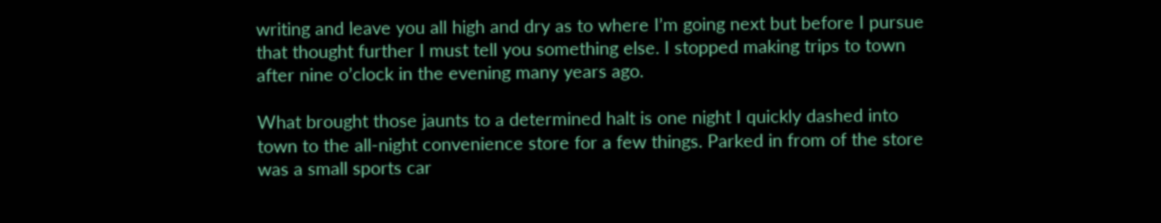writing and leave you all high and dry as to where I’m going next but before I pursue that thought further I must tell you something else. I stopped making trips to town after nine o’clock in the evening many years ago.

What brought those jaunts to a determined halt is one night I quickly dashed into town to the all-night convenience store for a few things. Parked in from of the store was a small sports car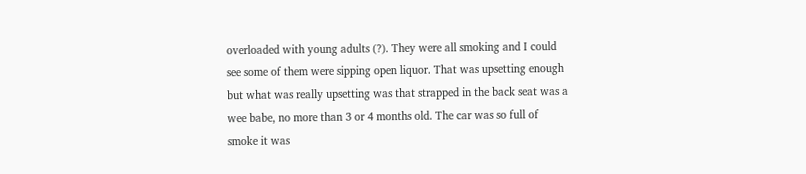overloaded with young adults (?). They were all smoking and I could see some of them were sipping open liquor. That was upsetting enough but what was really upsetting was that strapped in the back seat was a wee babe, no more than 3 or 4 months old. The car was so full of smoke it was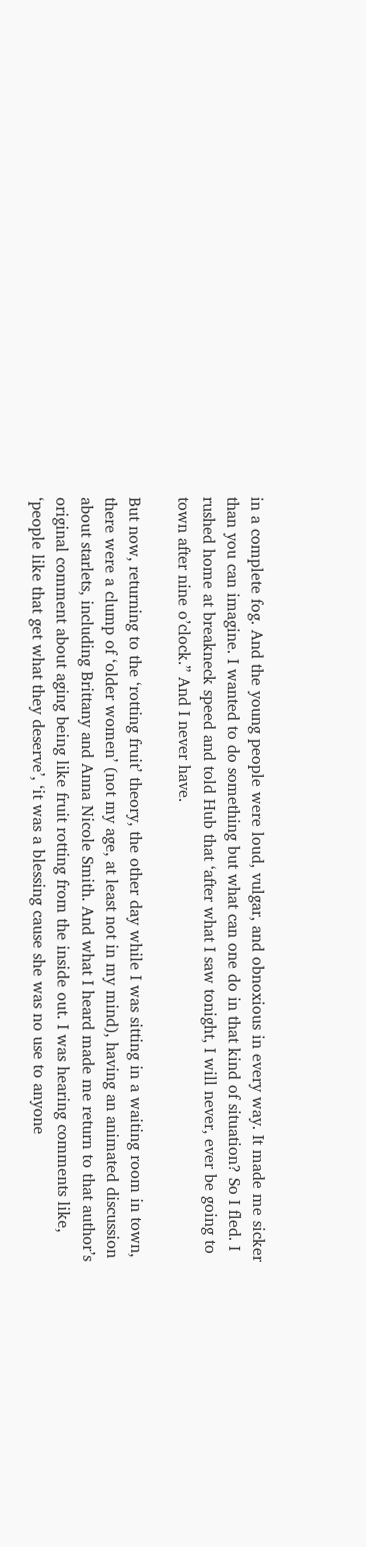in a complete fog. And the young people were loud, vulgar, and obnoxious in every way. It made me sicker than you can imagine. I wanted to do something but what can one do in that kind of situation? So I fled. I rushed home at breakneck speed and told Hub that ‘after what I saw tonight, I will never, ever be going to town after nine o’clock.” And I never have.

But now, returning to the ‘rotting fruit’ theory, the other day while I was sitting in a waiting room in town, there were a clump of ‘older women’ (not my age, at least not in my mind), having an animated discussion about starlets, including Brittany and Anna Nicole Smith. And what I heard made me return to that author’s original comment about aging being like fruit rotting from the inside out. I was hearing comments like, ‘people like that get what they deserve’, ‘it was a blessing cause she was no use to anyone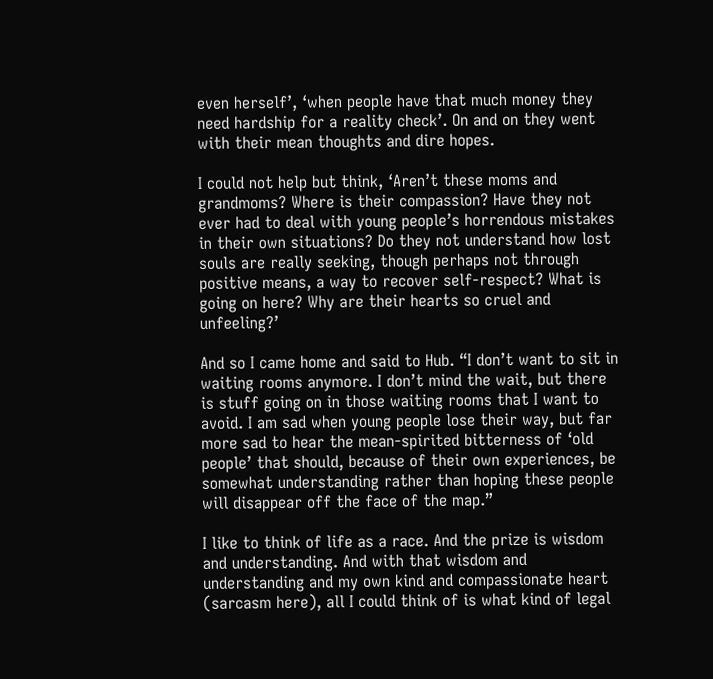even herself’, ‘when people have that much money they need hardship for a reality check’. On and on they went with their mean thoughts and dire hopes.

I could not help but think, ‘Aren’t these moms and grandmoms? Where is their compassion? Have they not ever had to deal with young people’s horrendous mistakes in their own situations? Do they not understand how lost souls are really seeking, though perhaps not through positive means, a way to recover self-respect? What is going on here? Why are their hearts so cruel and unfeeling?’

And so I came home and said to Hub. “I don’t want to sit in waiting rooms anymore. I don’t mind the wait, but there is stuff going on in those waiting rooms that I want to avoid. I am sad when young people lose their way, but far more sad to hear the mean-spirited bitterness of ‘old people’ that should, because of their own experiences, be somewhat understanding rather than hoping these people will disappear off the face of the map.”

I like to think of life as a race. And the prize is wisdom and understanding. And with that wisdom and understanding and my own kind and compassionate heart (sarcasm here), all I could think of is what kind of legal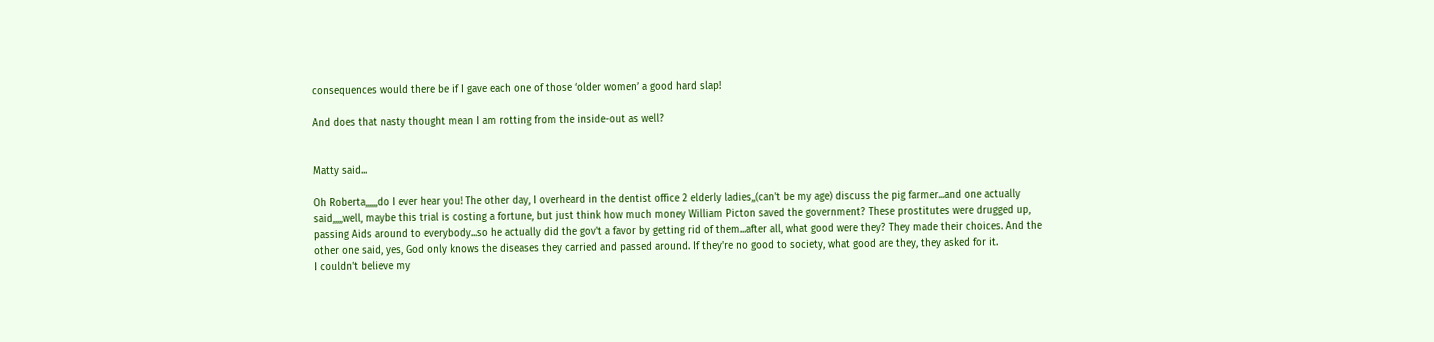consequences would there be if I gave each one of those ‘older women’ a good hard slap!

And does that nasty thought mean I am rotting from the inside-out as well?


Matty said...

Oh Roberta,,,,,,do I ever hear you! The other day, I overheard in the dentist office 2 elderly ladies,,(can't be my age) discuss the pig farmer...and one actually said,,,,,well, maybe this trial is costing a fortune, but just think how much money William Picton saved the government? These prostitutes were drugged up, passing Aids around to everybody...so he actually did the gov't a favor by getting rid of them...after all, what good were they? They made their choices. And the other one said, yes, God only knows the diseases they carried and passed around. If they're no good to society, what good are they, they asked for it.
I couldn't believe my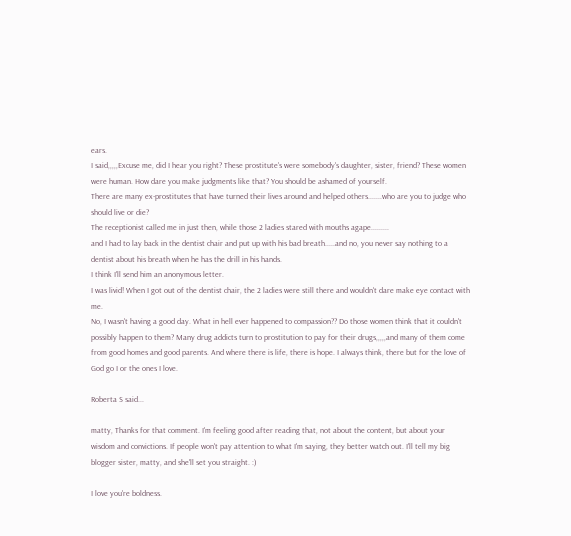ears.
I said,,,,,Excuse me, did I hear you right? These prostitute's were somebody's daughter, sister, friend? These women were human. How dare you make judgments like that? You should be ashamed of yourself.
There are many ex-prostitutes that have turned their lives around and helped others.......who are you to judge who should live or die?
The receptionist called me in just then, while those 2 ladies stared with mouths agape.........
and I had to lay back in the dentist chair and put up with his bad breath.....and no, you never say nothing to a dentist about his breath when he has the drill in his hands.
I think I'll send him an anonymous letter.
I was livid! When I got out of the dentist chair, the 2 ladies were still there and wouldn't dare make eye contact with me.
No, I wasn't having a good day. What in hell ever happened to compassion?? Do those women think that it couldn't possibly happen to them? Many drug addicts turn to prostitution to pay for their drugs,,,,,and many of them come from good homes and good parents. And where there is life, there is hope. I always think, there but for the love of God go I or the ones I love.

Roberta S said...

matty, Thanks for that comment. I'm feeling good after reading that, not about the content, but about your wisdom and convictions. If people won't pay attention to what I'm saying, they better watch out. I'll tell my big blogger sister, matty, and she'll set you straight. :)

I love you're boldness.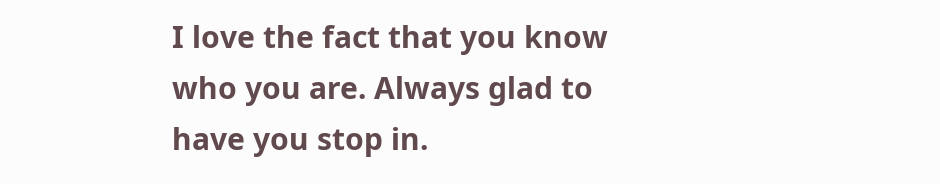I love the fact that you know who you are. Always glad to have you stop in.